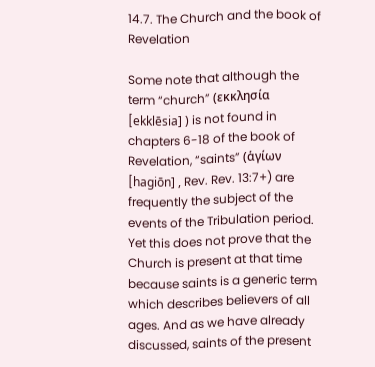14.7. The Church and the book of Revelation

Some note that although the term “church” (εκκλησία [ekklēsia] ) is not found in chapters 6-18 of the book of Revelation, “saints” (ἁγίων [hagiōn] , Rev. Rev. 13:7+) are frequently the subject of the events of the Tribulation period. Yet this does not prove that the Church is present at that time because saints is a generic term which describes believers of all ages. And as we have already discussed, saints of the present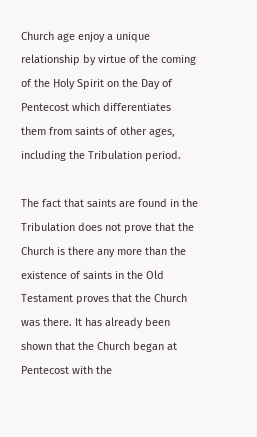Church age enjoy a unique relationship by virtue of the coming of the Holy Spirit on the Day of Pentecost which differentiates them from saints of other ages, including the Tribulation period.

The fact that saints are found in the Tribulation does not prove that the Church is there any more than the existence of saints in the Old Testament proves that the Church was there. It has already been shown that the Church began at Pentecost with the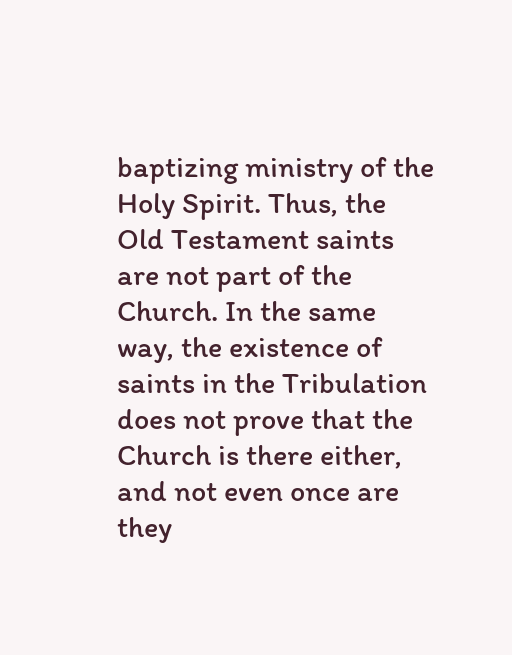baptizing ministry of the Holy Spirit. Thus, the Old Testament saints are not part of the Church. In the same way, the existence of saints in the Tribulation does not prove that the Church is there either, and not even once are they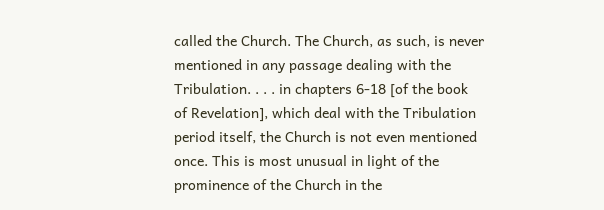called the Church. The Church, as such, is never mentioned in any passage dealing with the Tribulation. . . . in chapters 6-18 [of the book of Revelation], which deal with the Tribulation period itself, the Church is not even mentioned once. This is most unusual in light of the prominence of the Church in the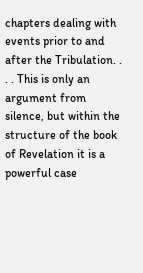chapters dealing with events prior to and after the Tribulation. . . . This is only an argument from silence, but within the structure of the book of Revelation it is a powerful case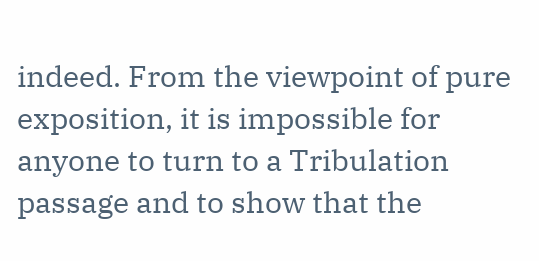indeed. From the viewpoint of pure exposition, it is impossible for anyone to turn to a Tribulation passage and to show that the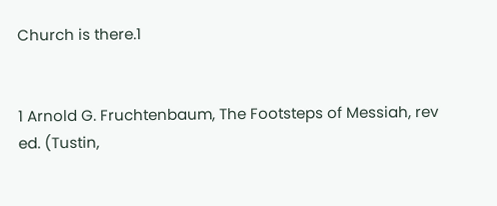Church is there.1


1 Arnold G. Fruchtenbaum, The Footsteps of Messiah, rev ed. (Tustin,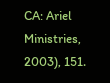CA: Ariel Ministries, 2003), 151.